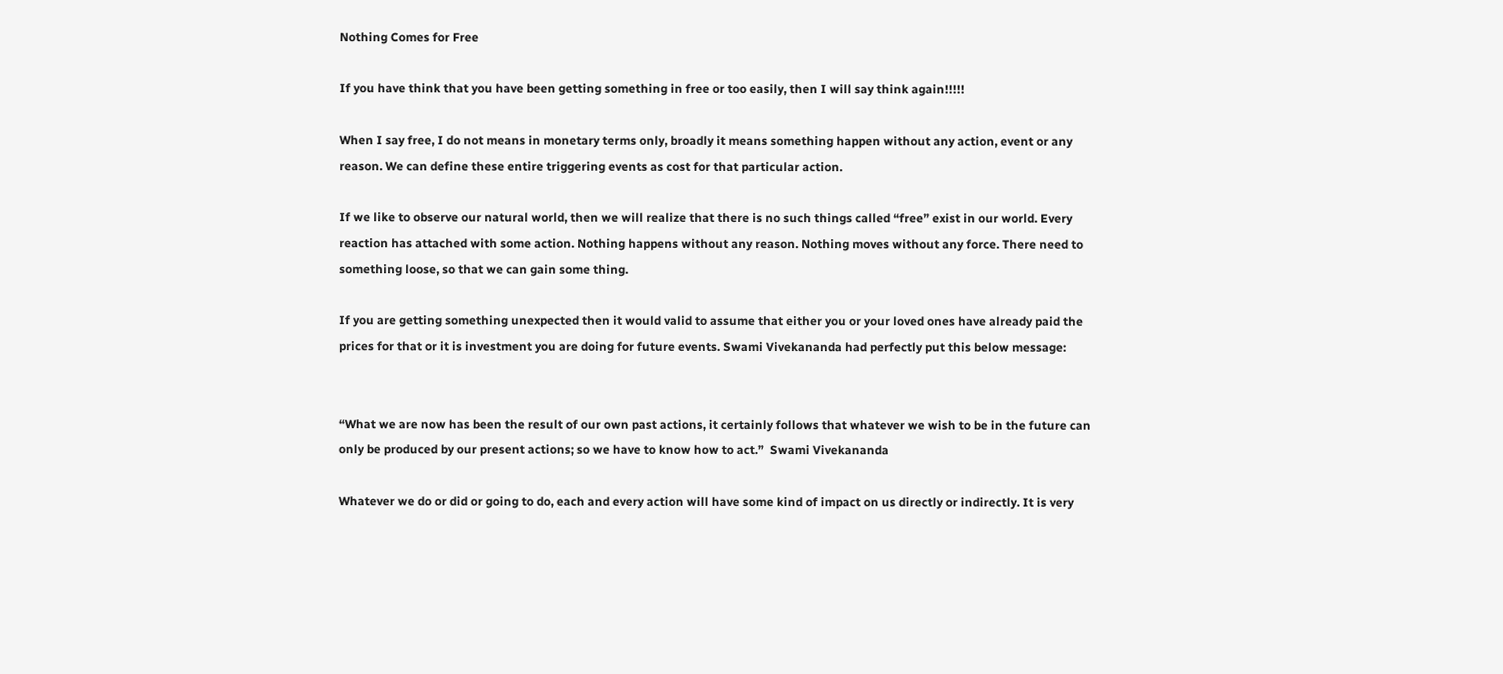Nothing Comes for Free

If you have think that you have been getting something in free or too easily, then I will say think again!!!!!

When I say free, I do not means in monetary terms only, broadly it means something happen without any action, event or any reason. We can define these entire triggering events as cost for that particular action.

If we like to observe our natural world, then we will realize that there is no such things called “free” exist in our world. Every reaction has attached with some action. Nothing happens without any reason. Nothing moves without any force. There need to something loose, so that we can gain some thing.

If you are getting something unexpected then it would valid to assume that either you or your loved ones have already paid the prices for that or it is investment you are doing for future events. Swami Vivekananda had perfectly put this below message:


“What we are now has been the result of our own past actions, it certainly follows that whatever we wish to be in the future can only be produced by our present actions; so we have to know how to act.”  Swami Vivekananda

Whatever we do or did or going to do, each and every action will have some kind of impact on us directly or indirectly. It is very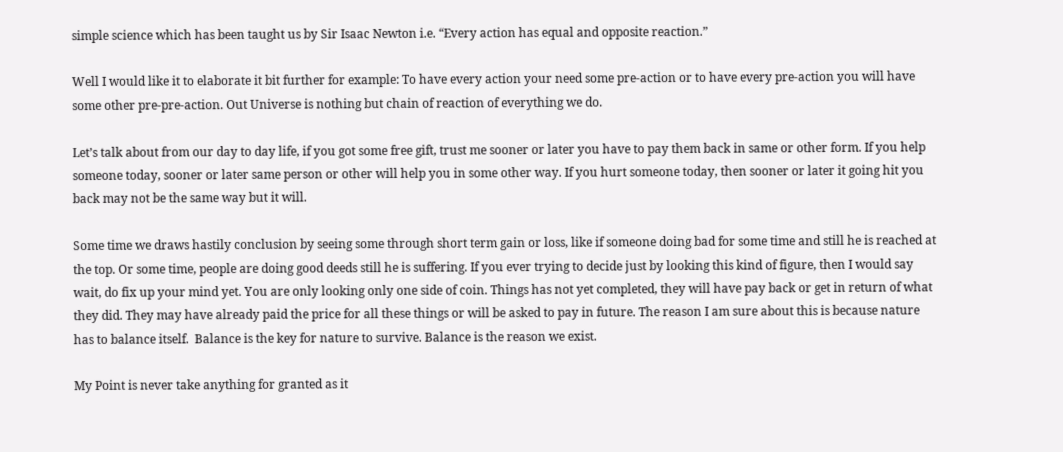simple science which has been taught us by Sir Isaac Newton i.e. “Every action has equal and opposite reaction.”

Well I would like it to elaborate it bit further for example: To have every action your need some pre-action or to have every pre-action you will have some other pre-pre-action. Out Universe is nothing but chain of reaction of everything we do.

Let’s talk about from our day to day life, if you got some free gift, trust me sooner or later you have to pay them back in same or other form. If you help someone today, sooner or later same person or other will help you in some other way. If you hurt someone today, then sooner or later it going hit you back may not be the same way but it will.

Some time we draws hastily conclusion by seeing some through short term gain or loss, like if someone doing bad for some time and still he is reached at the top. Or some time, people are doing good deeds still he is suffering. If you ever trying to decide just by looking this kind of figure, then I would say wait, do fix up your mind yet. You are only looking only one side of coin. Things has not yet completed, they will have pay back or get in return of what they did. They may have already paid the price for all these things or will be asked to pay in future. The reason I am sure about this is because nature has to balance itself.  Balance is the key for nature to survive. Balance is the reason we exist.

My Point is never take anything for granted as it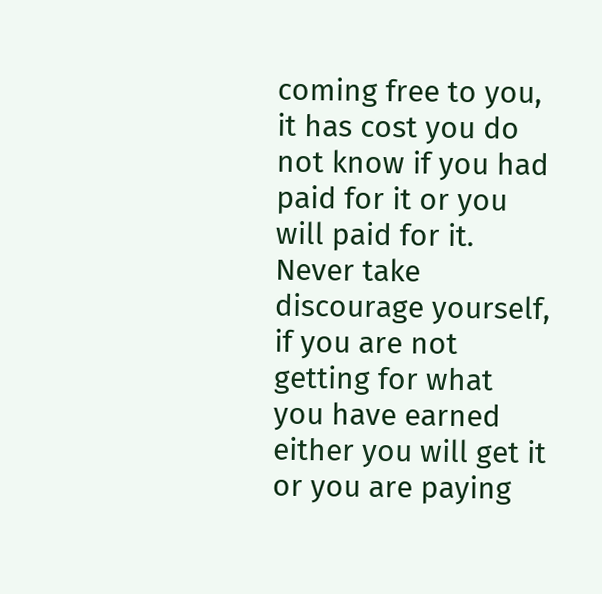coming free to you, it has cost you do not know if you had paid for it or you will paid for it. Never take discourage yourself, if you are not getting for what you have earned either you will get it or you are paying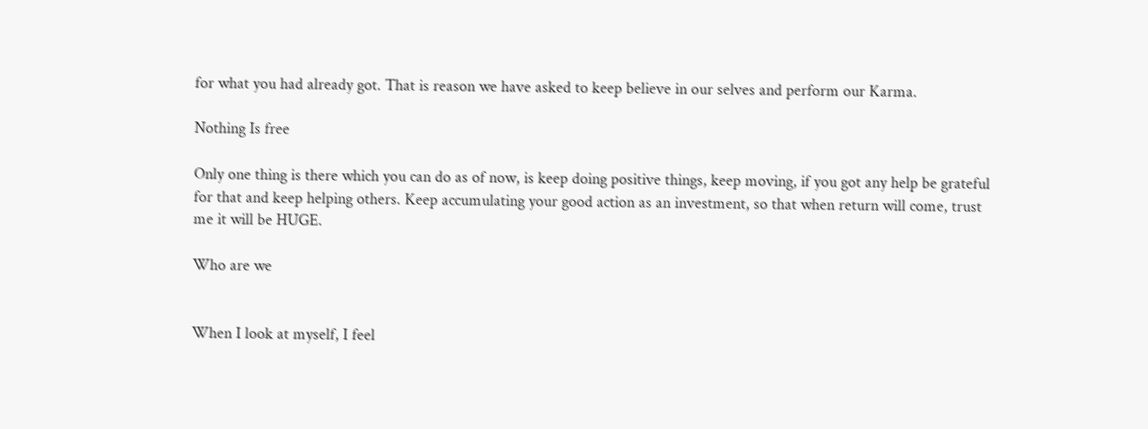for what you had already got. That is reason we have asked to keep believe in our selves and perform our Karma.

Nothing Is free

Only one thing is there which you can do as of now, is keep doing positive things, keep moving, if you got any help be grateful for that and keep helping others. Keep accumulating your good action as an investment, so that when return will come, trust me it will be HUGE.

Who are we


When I look at myself, I feel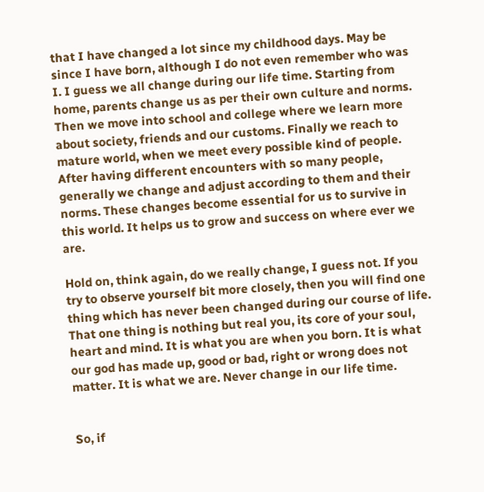that I have changed a lot since my childhood days. May be since I have born, although I do not even remember who was I. I guess we all change during our life time. Starting from home, parents change us as per their own culture and norms. Then we move into school and college where we learn more about society, friends and our customs. Finally we reach to mature world, when we meet every possible kind of people. After having different encounters with so many people, generally we change and adjust according to them and their norms. These changes become essential for us to survive in this world. It helps us to grow and success on where ever we are.

Hold on, think again, do we really change, I guess not. If you try to observe yourself bit more closely, then you will find one thing which has never been changed during our course of life. That one thing is nothing but real you, its core of your soul, heart and mind. It is what you are when you born. It is what our god has made up, good or bad, right or wrong does not matter. It is what we are. Never change in our life time.


So, if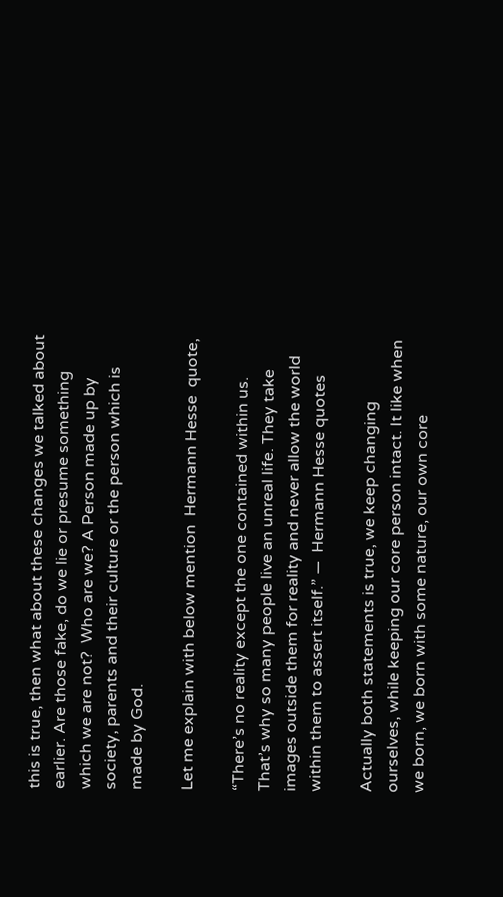this is true, then what about these changes we talked about earlier. Are those fake, do we lie or presume something which we are not?  Who are we? A Person made up by society, parents and their culture or the person which is made by God.

Let me explain with below mention  Hermann Hesse  quote,

“There’s no reality except the one contained within us. That’s why so many people live an unreal life. They take images outside them for reality and never allow the world within them to assert itself.” —  Hermann Hesse quotes

Actually both statements is true, we keep changing ourselves, while keeping our core person intact. It like when we born, we born with some nature, our own core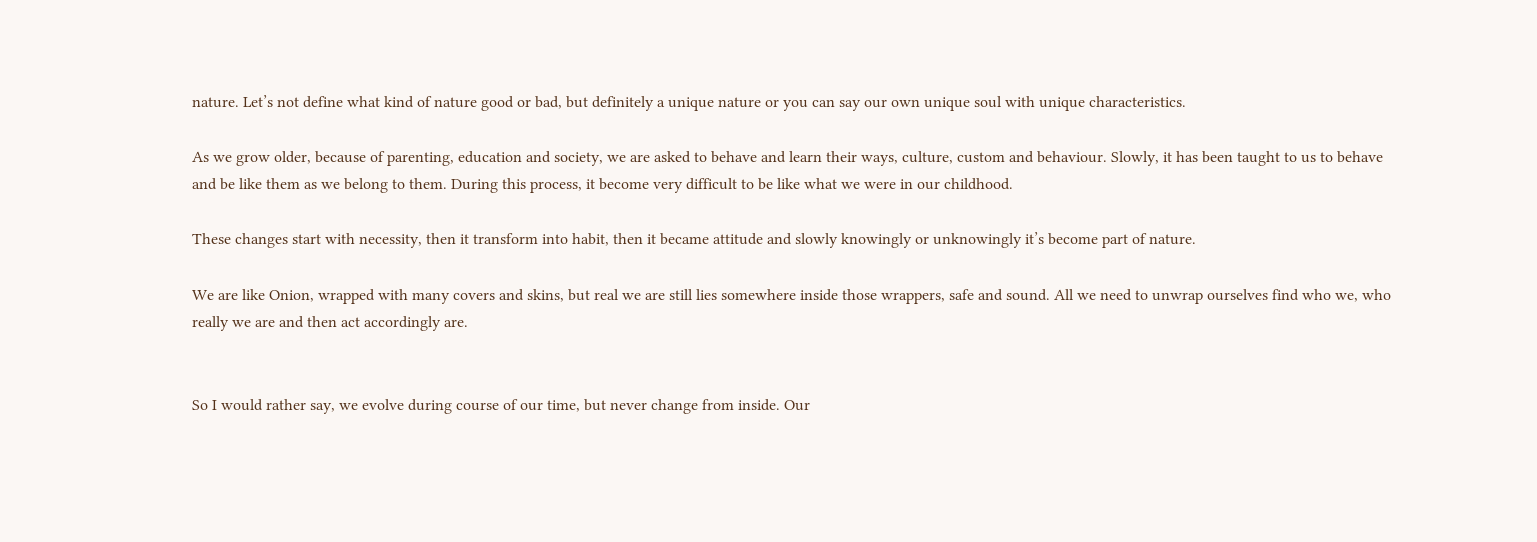nature. Let’s not define what kind of nature good or bad, but definitely a unique nature or you can say our own unique soul with unique characteristics.

As we grow older, because of parenting, education and society, we are asked to behave and learn their ways, culture, custom and behaviour. Slowly, it has been taught to us to behave and be like them as we belong to them. During this process, it become very difficult to be like what we were in our childhood.

These changes start with necessity, then it transform into habit, then it became attitude and slowly knowingly or unknowingly it’s become part of nature.

We are like Onion, wrapped with many covers and skins, but real we are still lies somewhere inside those wrappers, safe and sound. All we need to unwrap ourselves find who we, who really we are and then act accordingly are.


So I would rather say, we evolve during course of our time, but never change from inside. Our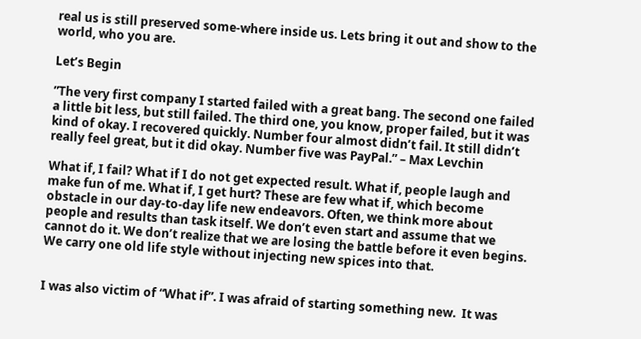real us is still preserved some-where inside us. Lets bring it out and show to the world, who you are.

Let’s Begin

”The very first company I started failed with a great bang. The second one failed a little bit less, but still failed. The third one, you know, proper failed, but it was kind of okay. I recovered quickly. Number four almost didn’t fail. It still didn’t really feel great, but it did okay. Number five was PayPal.” – Max Levchin

What if, I fail? What if I do not get expected result. What if, people laugh and make fun of me. What if, I get hurt? These are few what if, which become obstacle in our day-to-day life new endeavors. Often, we think more about people and results than task itself. We don’t even start and assume that we cannot do it. We don’t realize that we are losing the battle before it even begins. We carry one old life style without injecting new spices into that.


I was also victim of “What if”. I was afraid of starting something new.  It was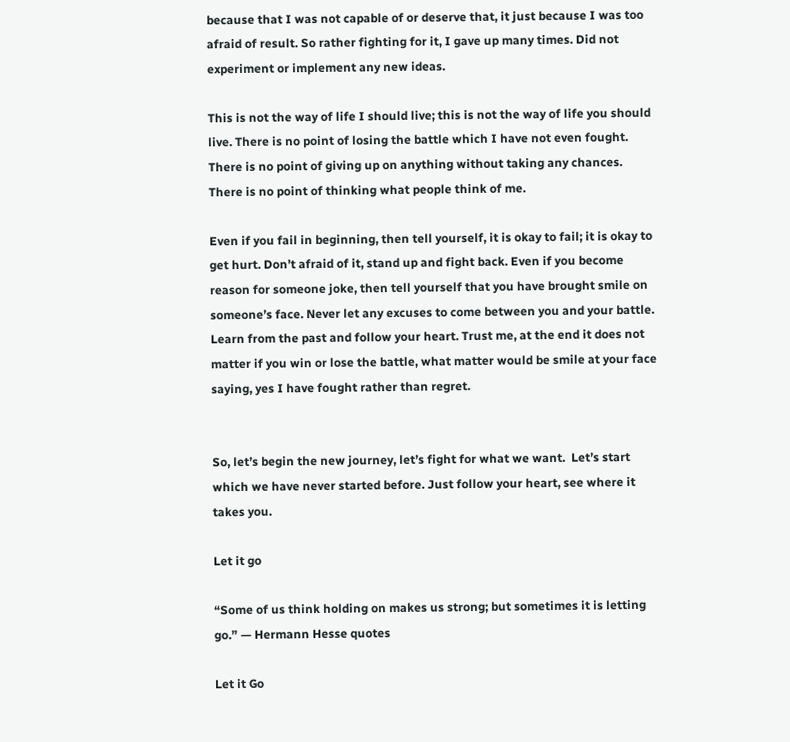because that I was not capable of or deserve that, it just because I was too afraid of result. So rather fighting for it, I gave up many times. Did not experiment or implement any new ideas.

This is not the way of life I should live; this is not the way of life you should live. There is no point of losing the battle which I have not even fought. There is no point of giving up on anything without taking any chances. There is no point of thinking what people think of me.

Even if you fail in beginning, then tell yourself, it is okay to fail; it is okay to get hurt. Don’t afraid of it, stand up and fight back. Even if you become reason for someone joke, then tell yourself that you have brought smile on someone’s face. Never let any excuses to come between you and your battle. Learn from the past and follow your heart. Trust me, at the end it does not matter if you win or lose the battle, what matter would be smile at your face saying, yes I have fought rather than regret.


So, let’s begin the new journey, let’s fight for what we want.  Let’s start which we have never started before. Just follow your heart, see where it takes you.

Let it go

“Some of us think holding on makes us strong; but sometimes it is letting go.” — Hermann Hesse quotes

Let it Go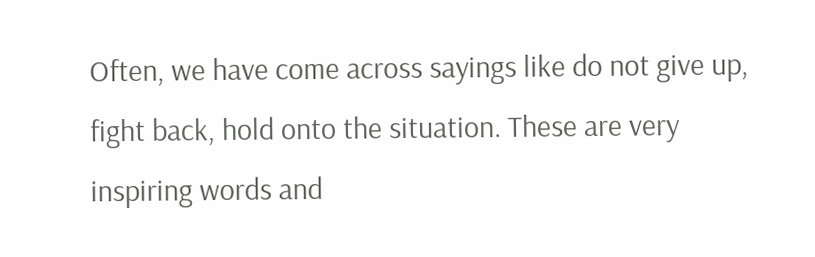Often, we have come across sayings like do not give up, fight back, hold onto the situation. These are very inspiring words and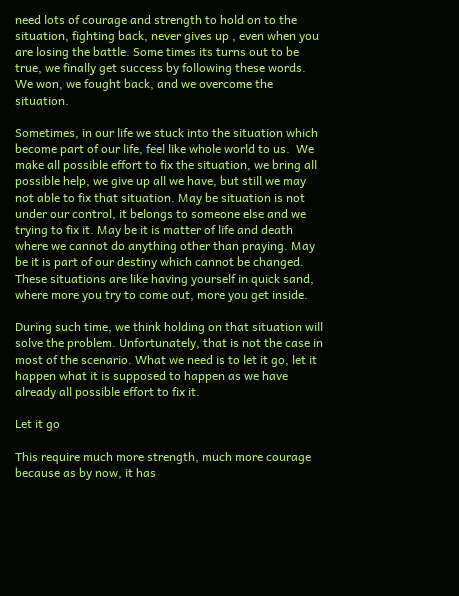need lots of courage and strength to hold on to the situation, fighting back, never gives up , even when you are losing the battle. Some times its turns out to be true, we finally get success by following these words. We won, we fought back, and we overcome the situation.

Sometimes, in our life we stuck into the situation which become part of our life, feel like whole world to us.  We make all possible effort to fix the situation, we bring all possible help, we give up all we have, but still we may not able to fix that situation. May be situation is not under our control, it belongs to someone else and we trying to fix it. May be it is matter of life and death where we cannot do anything other than praying. May be it is part of our destiny which cannot be changed. These situations are like having yourself in quick sand, where more you try to come out, more you get inside.

During such time, we think holding on that situation will solve the problem. Unfortunately, that is not the case in most of the scenario. What we need is to let it go, let it happen what it is supposed to happen as we have already all possible effort to fix it.

Let it go

This require much more strength, much more courage because as by now, it has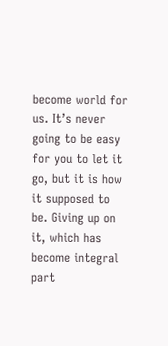become world for us. It’s never going to be easy for you to let it go, but it is how it supposed to be. Giving up on it, which has become integral part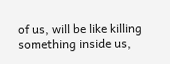of us, will be like killing something inside us,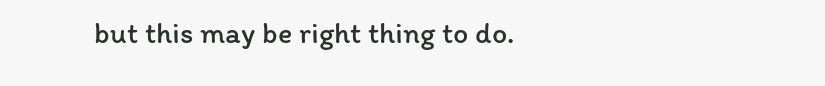but this may be right thing to do.